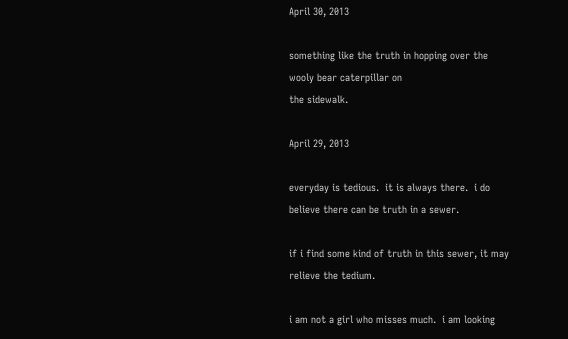April 30, 2013

something like the truth in hopping over the
wooly bear caterpillar on
the sidewalk.

April 29, 2013

everyday is tedious.  it is always there.  i do believe there can be truth in a sewer.

if i find some kind of truth in this sewer, it may relieve the tedium.

i am not a girl who misses much.  i am looking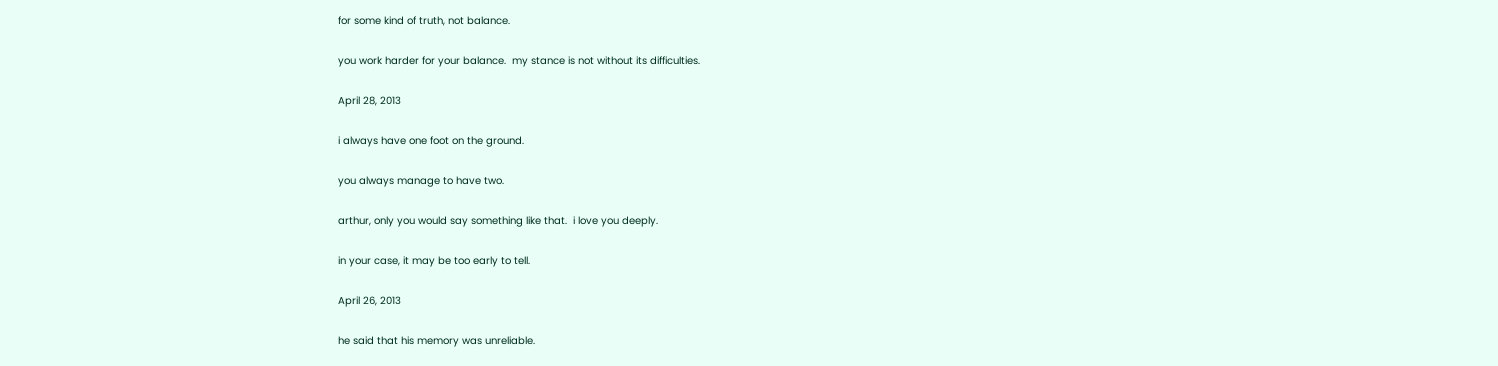for some kind of truth, not balance.

you work harder for your balance.  my stance is not without its difficulties.

April 28, 2013

i always have one foot on the ground.

you always manage to have two.

arthur, only you would say something like that.  i love you deeply.

in your case, it may be too early to tell.

April 26, 2013

he said that his memory was unreliable.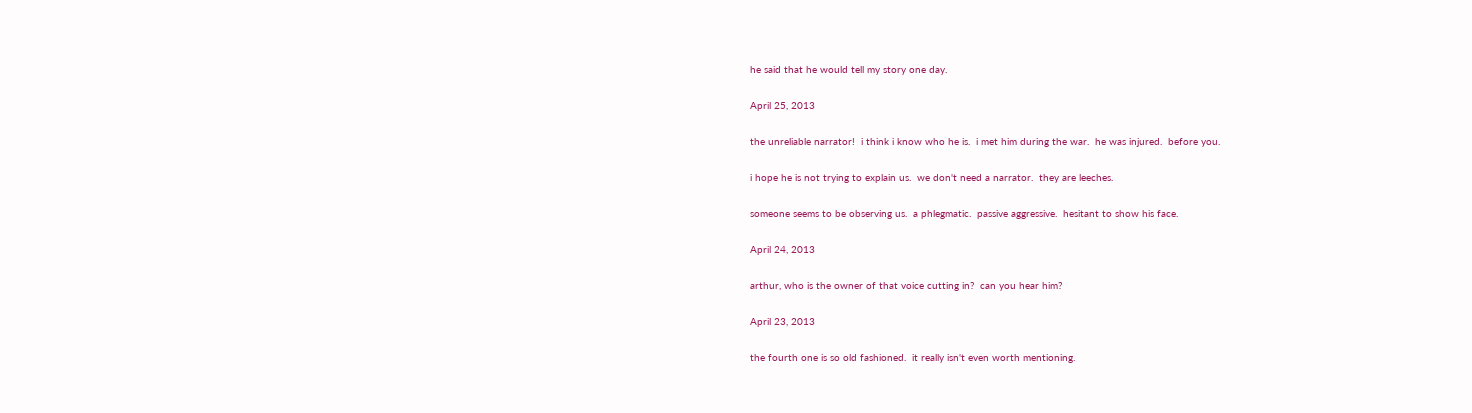he said that he would tell my story one day.

April 25, 2013

the unreliable narrator!  i think i know who he is.  i met him during the war.  he was injured.  before you.

i hope he is not trying to explain us.  we don't need a narrator.  they are leeches.

someone seems to be observing us.  a phlegmatic.  passive aggressive.  hesitant to show his face.

April 24, 2013

arthur, who is the owner of that voice cutting in?  can you hear him?

April 23, 2013

the fourth one is so old fashioned.  it really isn't even worth mentioning.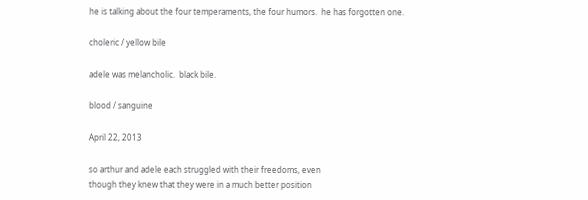he is talking about the four temperaments, the four humors.  he has forgotten one.

choleric / yellow bile

adele was melancholic.  black bile.

blood / sanguine

April 22, 2013

so arthur and adele each struggled with their freedoms, even
though they knew that they were in a much better position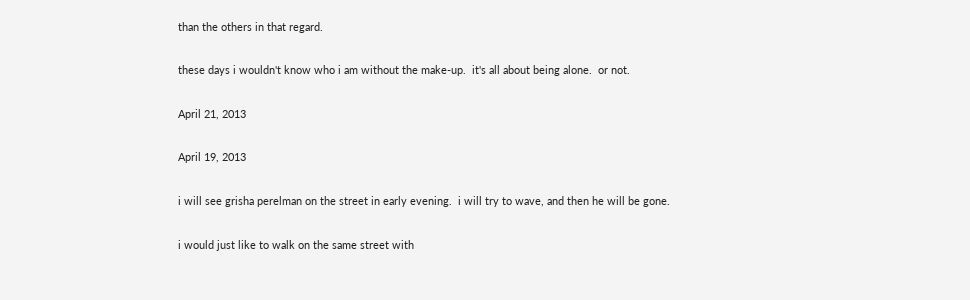than the others in that regard.

these days i wouldn't know who i am without the make-up.  it's all about being alone.  or not.

April 21, 2013

April 19, 2013

i will see grisha perelman on the street in early evening.  i will try to wave, and then he will be gone.

i would just like to walk on the same street with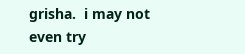grisha.  i may not even try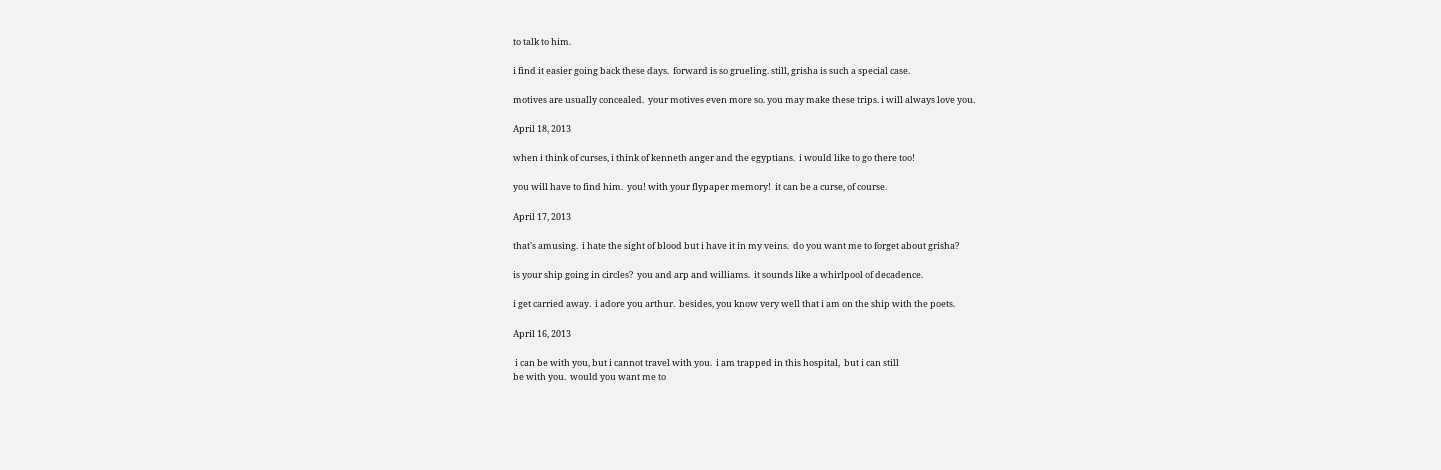to talk to him.

i find it easier going back these days.  forward is so grueling. still, grisha is such a special case.

motives are usually concealed.  your motives even more so. you may make these trips. i will always love you.

April 18, 2013

when i think of curses, i think of kenneth anger and the egyptians.  i would like to go there too!

you will have to find him.  you! with your flypaper memory!  it can be a curse, of course.

April 17, 2013

that's amusing.  i hate the sight of blood but i have it in my veins.  do you want me to forget about grisha?

is your ship going in circles?  you and arp and williams.  it sounds like a whirlpool of decadence.

i get carried away.  i adore you arthur.  besides, you know very well that i am on the ship with the poets.

April 16, 2013

 i can be with you, but i cannot travel with you.  i am trapped in this hospital,  but i can still
be with you.  would you want me to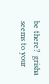be there?  grisha seems to your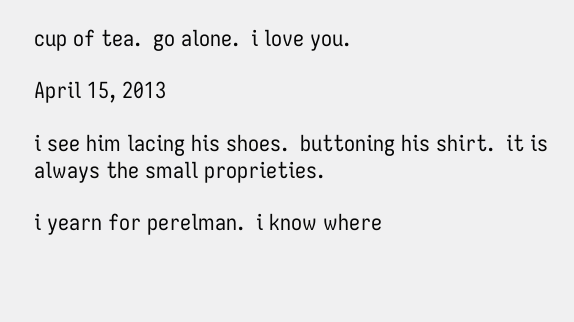cup of tea.  go alone.  i love you.

April 15, 2013

i see him lacing his shoes.  buttoning his shirt.  it is always the small proprieties.

i yearn for perelman.  i know where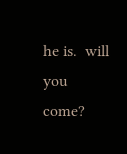he is.  will you come?